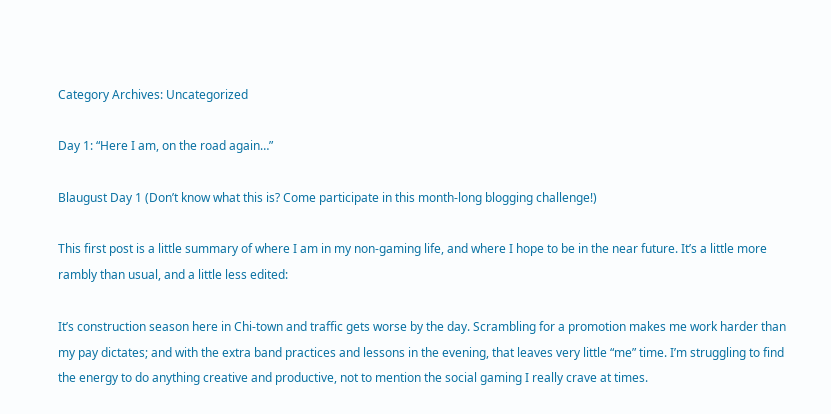Category Archives: Uncategorized

Day 1: “Here I am, on the road again…”

Blaugust Day 1 (Don’t know what this is? Come participate in this month-long blogging challenge!)

This first post is a little summary of where I am in my non-gaming life, and where I hope to be in the near future. It’s a little more rambly than usual, and a little less edited:

It’s construction season here in Chi-town and traffic gets worse by the day. Scrambling for a promotion makes me work harder than my pay dictates; and with the extra band practices and lessons in the evening, that leaves very little “me” time. I’m struggling to find the energy to do anything creative and productive, not to mention the social gaming I really crave at times.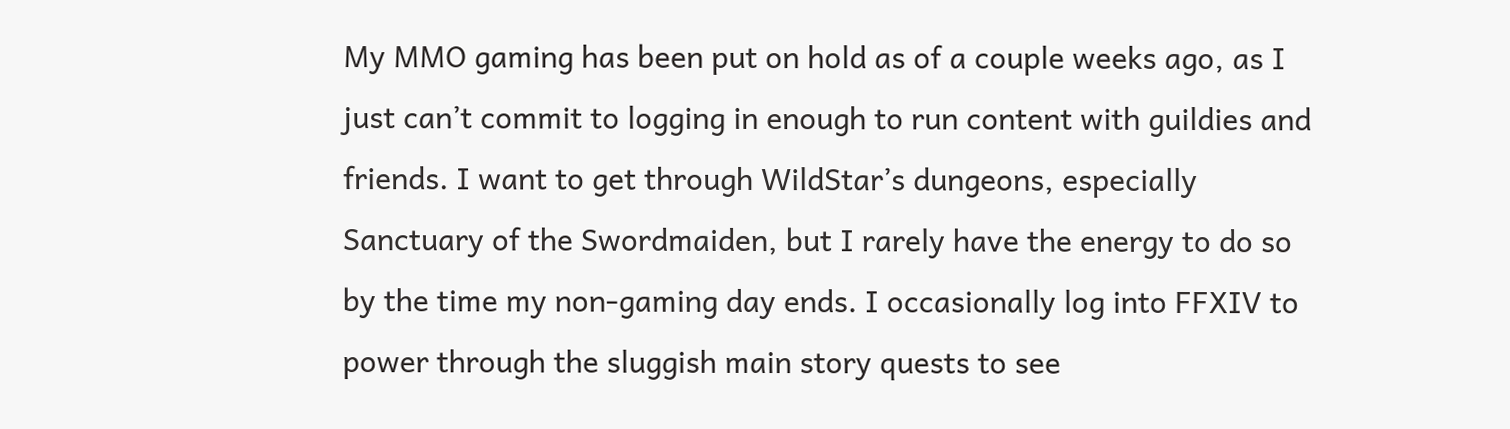My MMO gaming has been put on hold as of a couple weeks ago, as I just can’t commit to logging in enough to run content with guildies and friends. I want to get through WildStar’s dungeons, especially Sanctuary of the Swordmaiden, but I rarely have the energy to do so by the time my non-gaming day ends. I occasionally log into FFXIV to power through the sluggish main story quests to see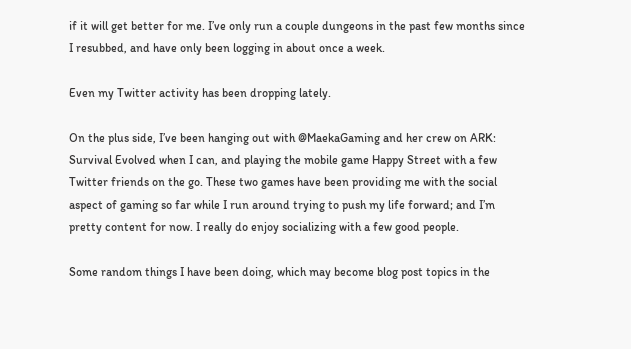if it will get better for me. I’ve only run a couple dungeons in the past few months since I resubbed, and have only been logging in about once a week.

Even my Twitter activity has been dropping lately.

On the plus side, I’ve been hanging out with @MaekaGaming and her crew on ARK: Survival Evolved when I can, and playing the mobile game Happy Street with a few Twitter friends on the go. These two games have been providing me with the social aspect of gaming so far while I run around trying to push my life forward; and I’m pretty content for now. I really do enjoy socializing with a few good people.

Some random things I have been doing, which may become blog post topics in the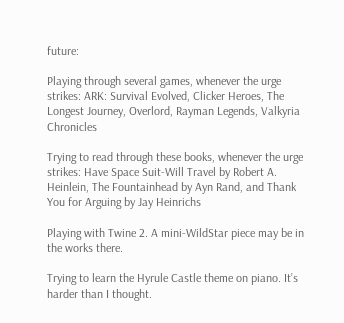future:

Playing through several games, whenever the urge strikes: ARK: Survival Evolved, Clicker Heroes, The Longest Journey, Overlord, Rayman Legends, Valkyria Chronicles

Trying to read through these books, whenever the urge strikes: Have Space Suit-Will Travel by Robert A. Heinlein, The Fountainhead by Ayn Rand, and Thank You for Arguing by Jay Heinrichs

Playing with Twine 2. A mini-WildStar piece may be in the works there.

Trying to learn the Hyrule Castle theme on piano. It’s harder than I thought.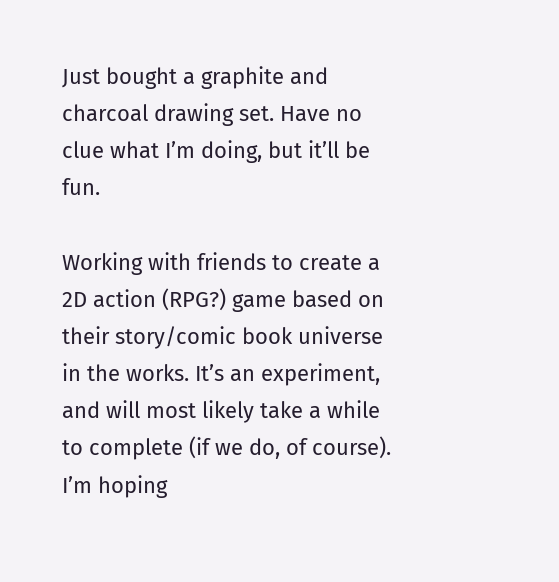Just bought a graphite and charcoal drawing set. Have no clue what I’m doing, but it’ll be fun.

Working with friends to create a 2D action (RPG?) game based on their story/comic book universe in the works. It’s an experiment, and will most likely take a while to complete (if we do, of course). I’m hoping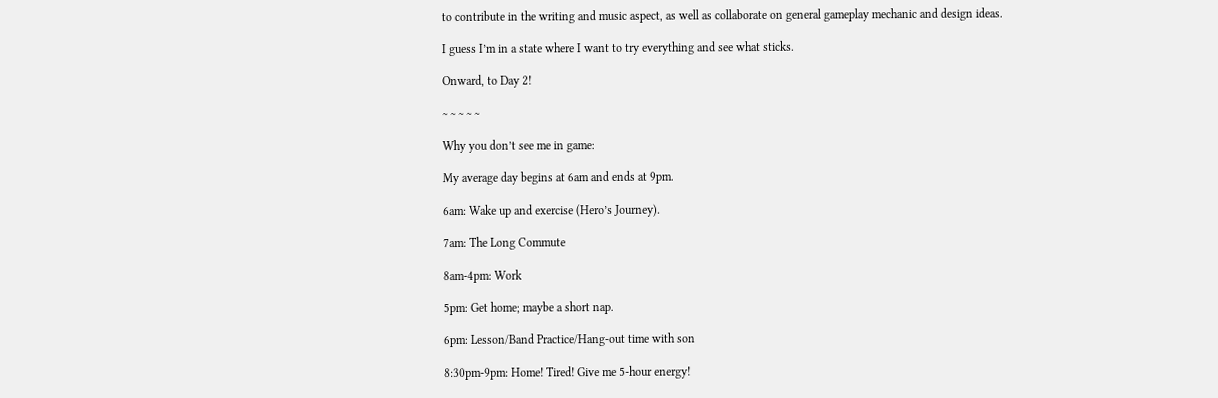to contribute in the writing and music aspect, as well as collaborate on general gameplay mechanic and design ideas.

I guess I’m in a state where I want to try everything and see what sticks.

Onward, to Day 2!

~ ~ ~ ~ ~

Why you don’t see me in game:

My average day begins at 6am and ends at 9pm.

6am: Wake up and exercise (Hero’s Journey).

7am: The Long Commute

8am-4pm: Work

5pm: Get home; maybe a short nap.

6pm: Lesson/Band Practice/Hang-out time with son

8:30pm-9pm: Home! Tired! Give me 5-hour energy!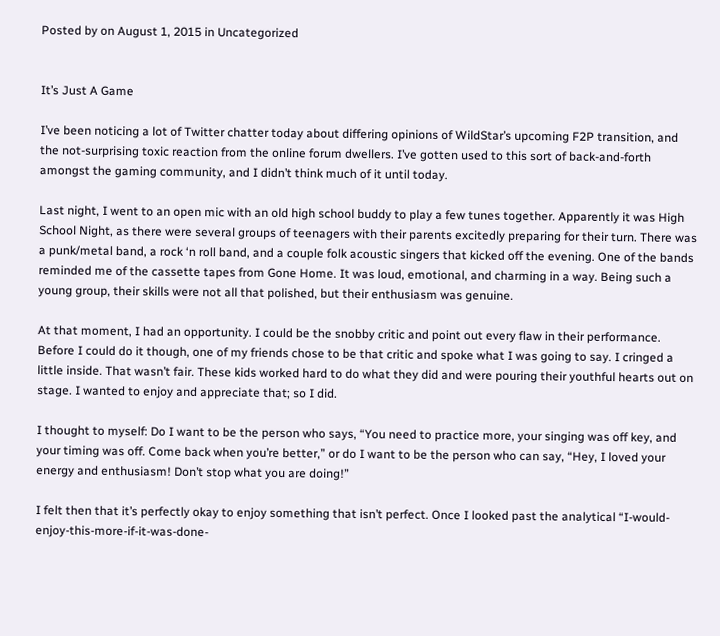Posted by on August 1, 2015 in Uncategorized


It’s Just A Game

I’ve been noticing a lot of Twitter chatter today about differing opinions of WildStar’s upcoming F2P transition, and the not-surprising toxic reaction from the online forum dwellers. I’ve gotten used to this sort of back-and-forth amongst the gaming community, and I didn’t think much of it until today.

Last night, I went to an open mic with an old high school buddy to play a few tunes together. Apparently it was High School Night, as there were several groups of teenagers with their parents excitedly preparing for their turn. There was a punk/metal band, a rock ‘n roll band, and a couple folk acoustic singers that kicked off the evening. One of the bands reminded me of the cassette tapes from Gone Home. It was loud, emotional, and charming in a way. Being such a young group, their skills were not all that polished, but their enthusiasm was genuine.

At that moment, I had an opportunity. I could be the snobby critic and point out every flaw in their performance. Before I could do it though, one of my friends chose to be that critic and spoke what I was going to say. I cringed a little inside. That wasn’t fair. These kids worked hard to do what they did and were pouring their youthful hearts out on stage. I wanted to enjoy and appreciate that; so I did.

I thought to myself: Do I want to be the person who says, “You need to practice more, your singing was off key, and your timing was off. Come back when you’re better,” or do I want to be the person who can say, “Hey, I loved your energy and enthusiasm! Don’t stop what you are doing!”

I felt then that it’s perfectly okay to enjoy something that isn’t perfect. Once I looked past the analytical “I-would-enjoy-this-more-if-it-was-done-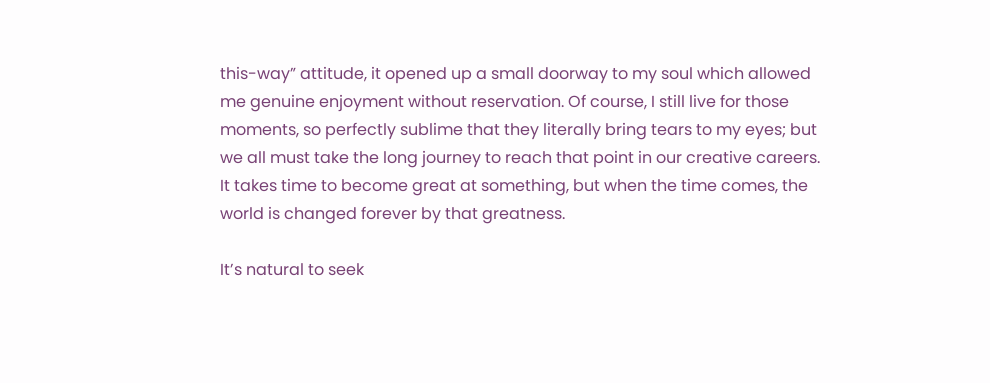this-way” attitude, it opened up a small doorway to my soul which allowed me genuine enjoyment without reservation. Of course, I still live for those moments, so perfectly sublime that they literally bring tears to my eyes; but we all must take the long journey to reach that point in our creative careers. It takes time to become great at something, but when the time comes, the world is changed forever by that greatness.

It’s natural to seek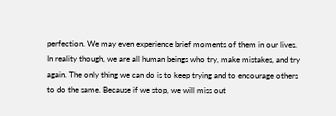perfection. We may even experience brief moments of them in our lives. In reality though, we are all human beings who try, make mistakes, and try again. The only thing we can do is to keep trying and to encourage others to do the same. Because if we stop, we will miss out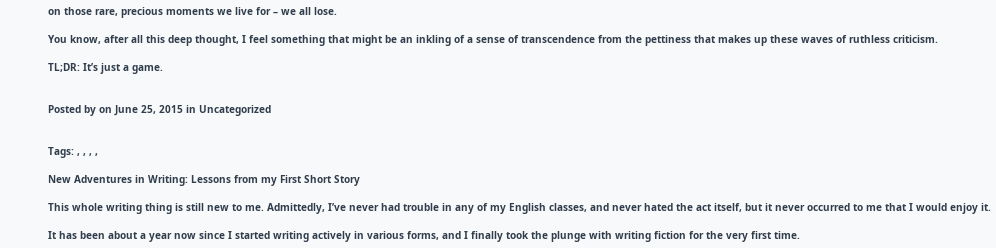on those rare, precious moments we live for – we all lose.

You know, after all this deep thought, I feel something that might be an inkling of a sense of transcendence from the pettiness that makes up these waves of ruthless criticism.

TL;DR: It’s just a game.


Posted by on June 25, 2015 in Uncategorized


Tags: , , , ,

New Adventures in Writing: Lessons from my First Short Story

This whole writing thing is still new to me. Admittedly, I’ve never had trouble in any of my English classes, and never hated the act itself, but it never occurred to me that I would enjoy it.

It has been about a year now since I started writing actively in various forms, and I finally took the plunge with writing fiction for the very first time.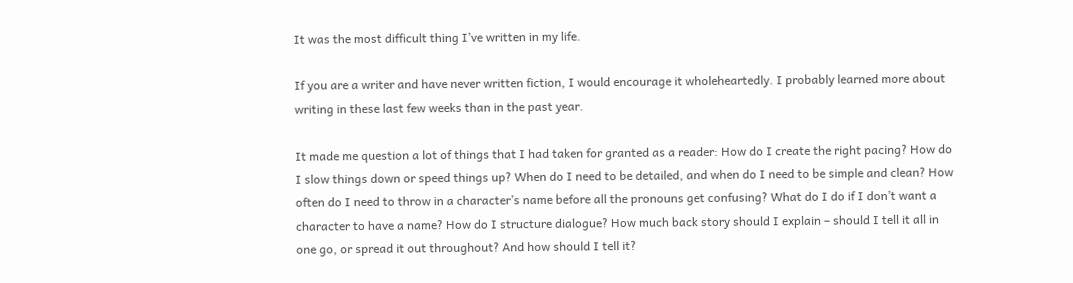It was the most difficult thing I’ve written in my life.

If you are a writer and have never written fiction, I would encourage it wholeheartedly. I probably learned more about writing in these last few weeks than in the past year.

It made me question a lot of things that I had taken for granted as a reader: How do I create the right pacing? How do I slow things down or speed things up? When do I need to be detailed, and when do I need to be simple and clean? How often do I need to throw in a character’s name before all the pronouns get confusing? What do I do if I don’t want a character to have a name? How do I structure dialogue? How much back story should I explain – should I tell it all in one go, or spread it out throughout? And how should I tell it?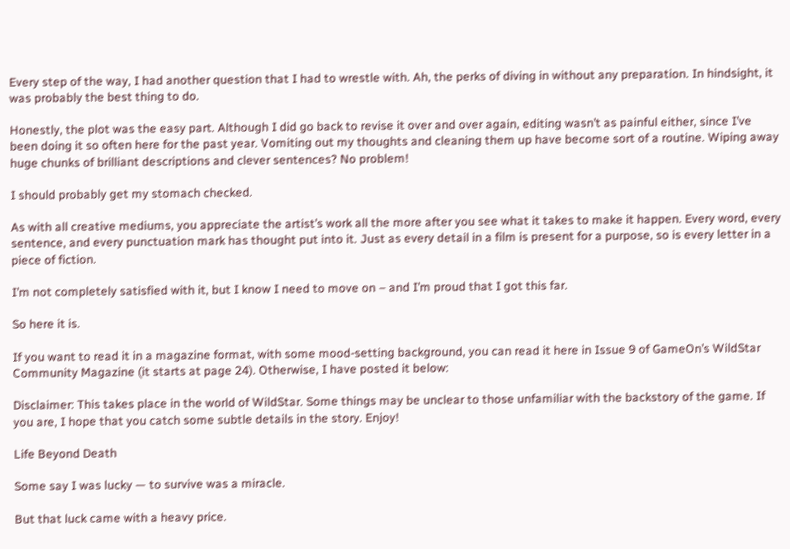Every step of the way, I had another question that I had to wrestle with. Ah, the perks of diving in without any preparation. In hindsight, it was probably the best thing to do.

Honestly, the plot was the easy part. Although I did go back to revise it over and over again, editing wasn’t as painful either, since I’ve been doing it so often here for the past year. Vomiting out my thoughts and cleaning them up have become sort of a routine. Wiping away huge chunks of brilliant descriptions and clever sentences? No problem!

I should probably get my stomach checked.

As with all creative mediums, you appreciate the artist’s work all the more after you see what it takes to make it happen. Every word, every sentence, and every punctuation mark has thought put into it. Just as every detail in a film is present for a purpose, so is every letter in a piece of fiction.

I’m not completely satisfied with it, but I know I need to move on – and I’m proud that I got this far.

So here it is.

If you want to read it in a magazine format, with some mood-setting background, you can read it here in Issue 9 of GameOn’s WildStar Community Magazine (it starts at page 24). Otherwise, I have posted it below:

Disclaimer: This takes place in the world of WildStar. Some things may be unclear to those unfamiliar with the backstory of the game. If you are, I hope that you catch some subtle details in the story. Enjoy!

Life Beyond Death

Some say I was lucky — to survive was a miracle.

But that luck came with a heavy price.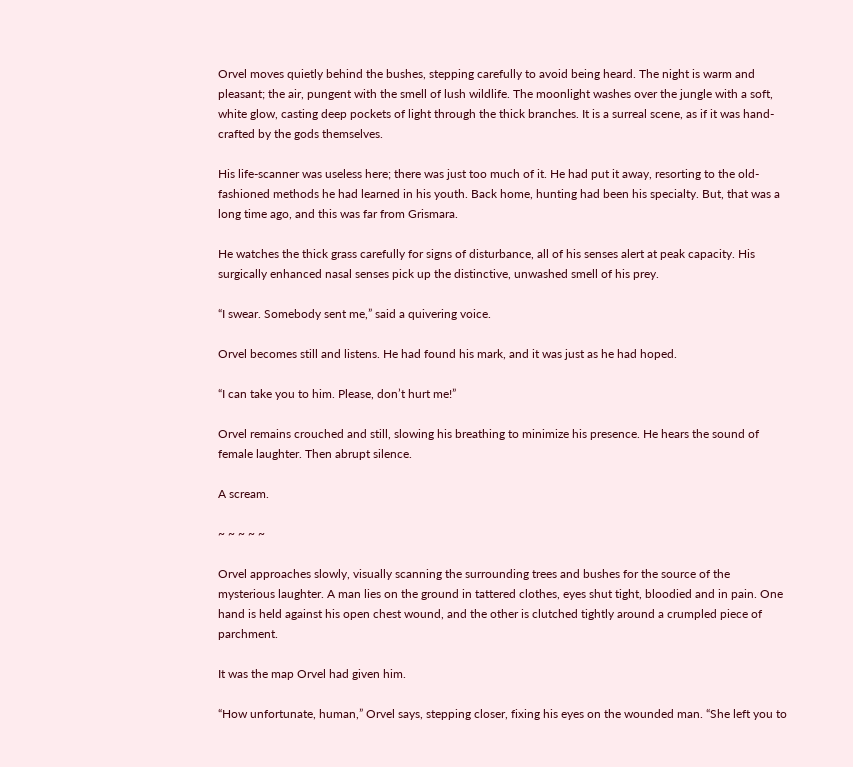Orvel moves quietly behind the bushes, stepping carefully to avoid being heard. The night is warm and pleasant; the air, pungent with the smell of lush wildlife. The moonlight washes over the jungle with a soft, white glow, casting deep pockets of light through the thick branches. It is a surreal scene, as if it was hand-crafted by the gods themselves.

His life-scanner was useless here; there was just too much of it. He had put it away, resorting to the old-fashioned methods he had learned in his youth. Back home, hunting had been his specialty. But, that was a long time ago, and this was far from Grismara.

He watches the thick grass carefully for signs of disturbance, all of his senses alert at peak capacity. His surgically enhanced nasal senses pick up the distinctive, unwashed smell of his prey.

“I swear. Somebody sent me,” said a quivering voice.

Orvel becomes still and listens. He had found his mark, and it was just as he had hoped.

“I can take you to him. Please, don’t hurt me!”

Orvel remains crouched and still, slowing his breathing to minimize his presence. He hears the sound of female laughter. Then abrupt silence.

A scream.

~ ~ ~ ~ ~

Orvel approaches slowly, visually scanning the surrounding trees and bushes for the source of the mysterious laughter. A man lies on the ground in tattered clothes, eyes shut tight, bloodied and in pain. One hand is held against his open chest wound, and the other is clutched tightly around a crumpled piece of parchment.

It was the map Orvel had given him.

“How unfortunate, human,” Orvel says, stepping closer, fixing his eyes on the wounded man. “She left you to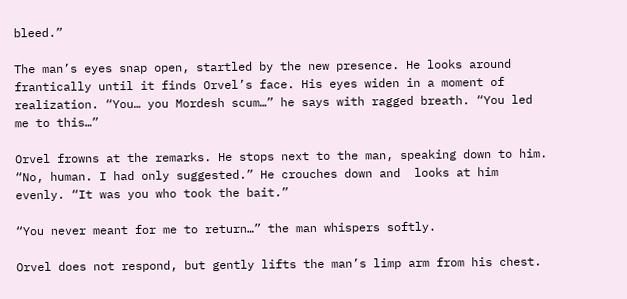bleed.”

The man’s eyes snap open, startled by the new presence. He looks around frantically until it finds Orvel’s face. His eyes widen in a moment of realization. “You… you Mordesh scum…” he says with ragged breath. “You led me to this…”

Orvel frowns at the remarks. He stops next to the man, speaking down to him. “No, human. I had only suggested.” He crouches down and  looks at him evenly. “It was you who took the bait.”

“You never meant for me to return…” the man whispers softly.

Orvel does not respond, but gently lifts the man’s limp arm from his chest.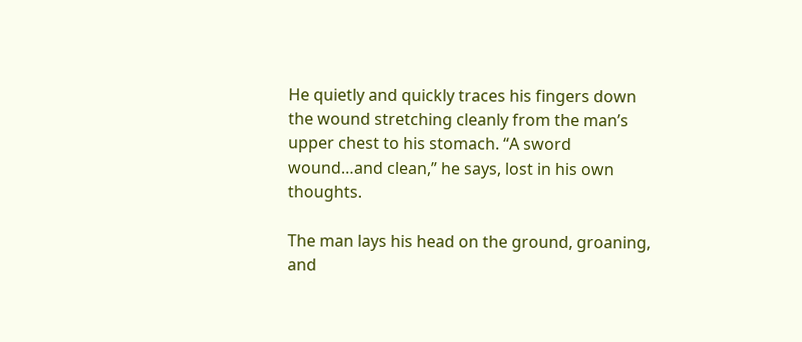He quietly and quickly traces his fingers down the wound stretching cleanly from the man’s upper chest to his stomach. “A sword wound…and clean,” he says, lost in his own thoughts.

The man lays his head on the ground, groaning, and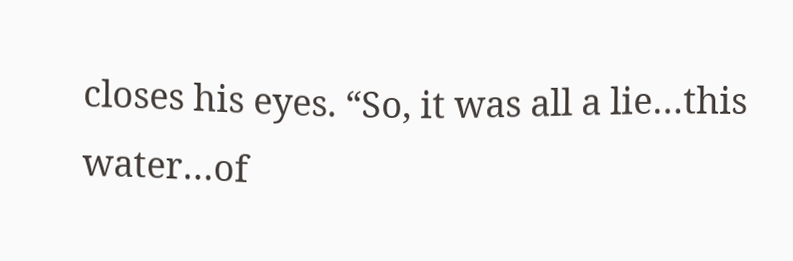closes his eyes. “So, it was all a lie…this water…of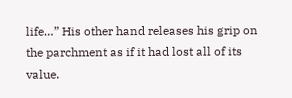life…” His other hand releases his grip on the parchment as if it had lost all of its value.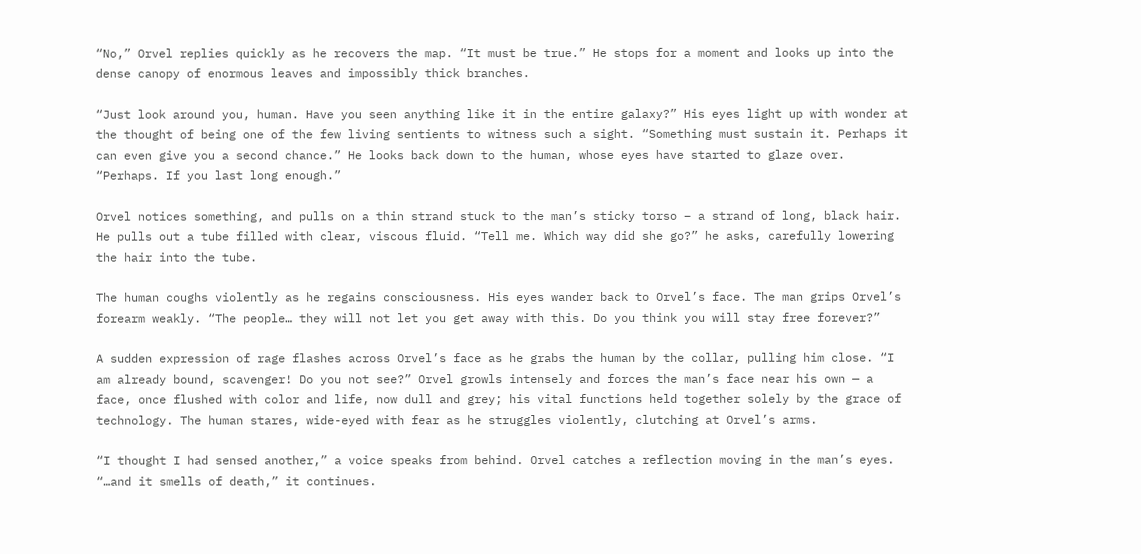“No,” Orvel replies quickly as he recovers the map. “It must be true.” He stops for a moment and looks up into the dense canopy of enormous leaves and impossibly thick branches.

“Just look around you, human. Have you seen anything like it in the entire galaxy?” His eyes light up with wonder at the thought of being one of the few living sentients to witness such a sight. “Something must sustain it. Perhaps it can even give you a second chance.” He looks back down to the human, whose eyes have started to glaze over. “Perhaps. If you last long enough.”

Orvel notices something, and pulls on a thin strand stuck to the man’s sticky torso – a strand of long, black hair. He pulls out a tube filled with clear, viscous fluid. “Tell me. Which way did she go?” he asks, carefully lowering the hair into the tube.

The human coughs violently as he regains consciousness. His eyes wander back to Orvel’s face. The man grips Orvel’s forearm weakly. “The people… they will not let you get away with this. Do you think you will stay free forever?”

A sudden expression of rage flashes across Orvel’s face as he grabs the human by the collar, pulling him close. “I am already bound, scavenger! Do you not see?” Orvel growls intensely and forces the man’s face near his own — a face, once flushed with color and life, now dull and grey; his vital functions held together solely by the grace of technology. The human stares, wide-eyed with fear as he struggles violently, clutching at Orvel’s arms.

“I thought I had sensed another,” a voice speaks from behind. Orvel catches a reflection moving in the man’s eyes. “…and it smells of death,” it continues.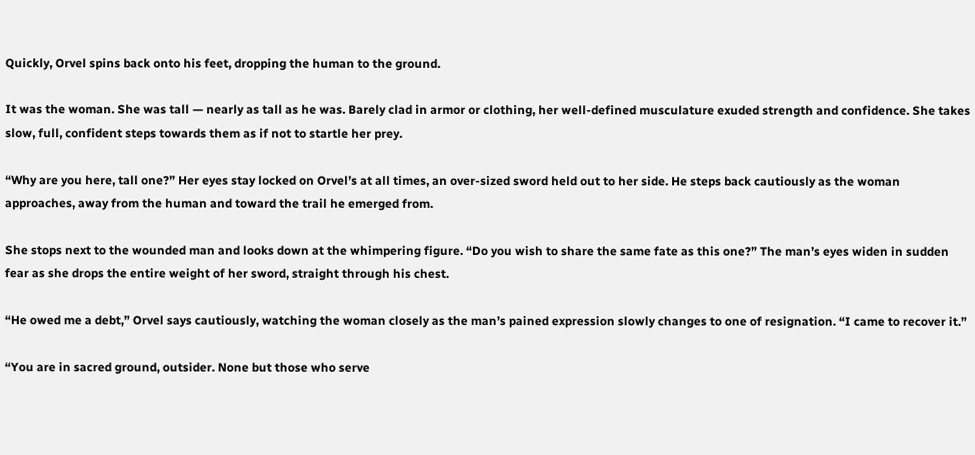Quickly, Orvel spins back onto his feet, dropping the human to the ground.

It was the woman. She was tall — nearly as tall as he was. Barely clad in armor or clothing, her well-defined musculature exuded strength and confidence. She takes slow, full, confident steps towards them as if not to startle her prey.

“Why are you here, tall one?” Her eyes stay locked on Orvel’s at all times, an over-sized sword held out to her side. He steps back cautiously as the woman approaches, away from the human and toward the trail he emerged from.

She stops next to the wounded man and looks down at the whimpering figure. “Do you wish to share the same fate as this one?” The man’s eyes widen in sudden fear as she drops the entire weight of her sword, straight through his chest.

“He owed me a debt,” Orvel says cautiously, watching the woman closely as the man’s pained expression slowly changes to one of resignation. “I came to recover it.”

“You are in sacred ground, outsider. None but those who serve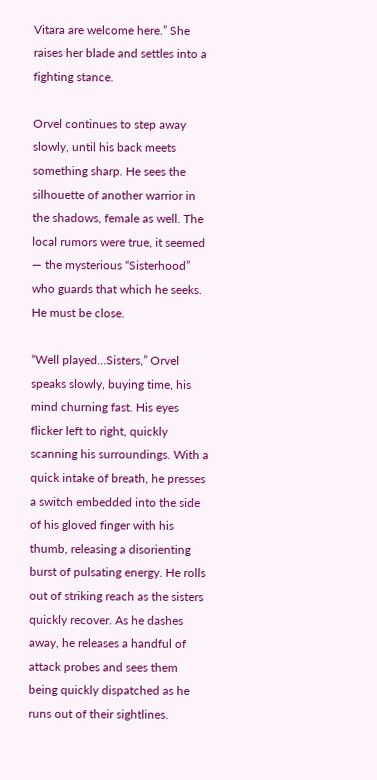Vitara are welcome here.” She raises her blade and settles into a fighting stance.

Orvel continues to step away slowly, until his back meets something sharp. He sees the silhouette of another warrior in the shadows, female as well. The local rumors were true, it seemed — the mysterious “Sisterhood” who guards that which he seeks. He must be close.

“Well played…Sisters,” Orvel speaks slowly, buying time, his mind churning fast. His eyes flicker left to right, quickly scanning his surroundings. With a quick intake of breath, he presses a switch embedded into the side of his gloved finger with his thumb, releasing a disorienting burst of pulsating energy. He rolls out of striking reach as the sisters quickly recover. As he dashes away, he releases a handful of attack probes and sees them being quickly dispatched as he runs out of their sightlines.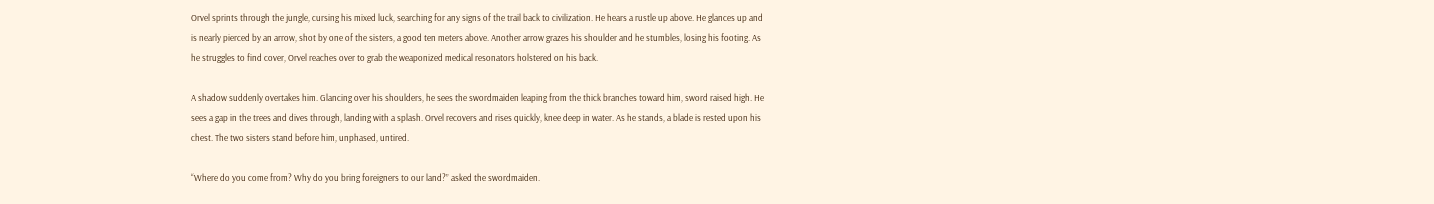Orvel sprints through the jungle, cursing his mixed luck, searching for any signs of the trail back to civilization. He hears a rustle up above. He glances up and is nearly pierced by an arrow, shot by one of the sisters, a good ten meters above. Another arrow grazes his shoulder and he stumbles, losing his footing. As he struggles to find cover, Orvel reaches over to grab the weaponized medical resonators holstered on his back.

A shadow suddenly overtakes him. Glancing over his shoulders, he sees the swordmaiden leaping from the thick branches toward him, sword raised high. He sees a gap in the trees and dives through, landing with a splash. Orvel recovers and rises quickly, knee deep in water. As he stands, a blade is rested upon his chest. The two sisters stand before him, unphased, untired.

“Where do you come from? Why do you bring foreigners to our land?” asked the swordmaiden.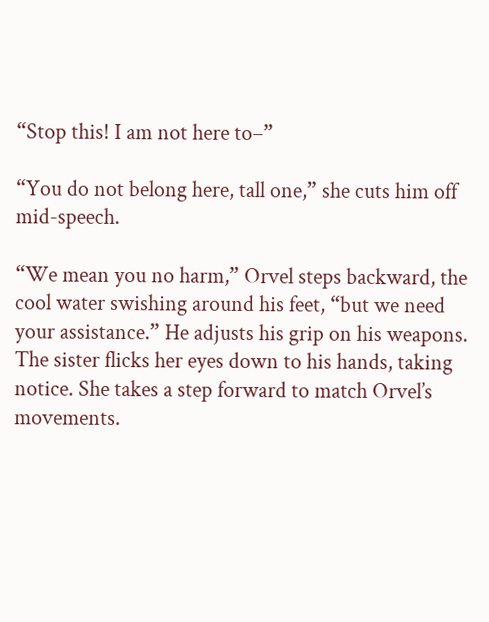“Stop this! I am not here to–”

“You do not belong here, tall one,” she cuts him off mid-speech.

“We mean you no harm,” Orvel steps backward, the cool water swishing around his feet, “but we need your assistance.” He adjusts his grip on his weapons. The sister flicks her eyes down to his hands, taking notice. She takes a step forward to match Orvel’s movements.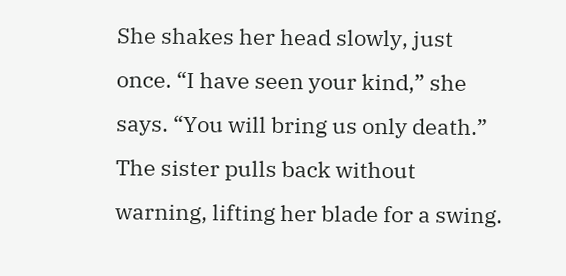She shakes her head slowly, just once. “I have seen your kind,” she says. “You will bring us only death.” The sister pulls back without warning, lifting her blade for a swing.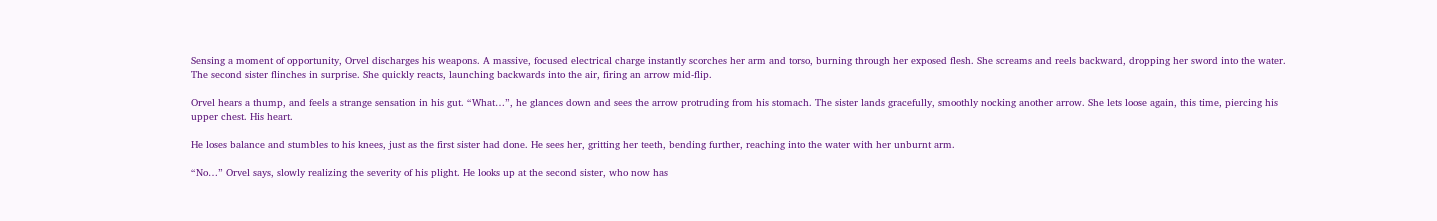Sensing a moment of opportunity, Orvel discharges his weapons. A massive, focused electrical charge instantly scorches her arm and torso, burning through her exposed flesh. She screams and reels backward, dropping her sword into the water. The second sister flinches in surprise. She quickly reacts, launching backwards into the air, firing an arrow mid-flip.

Orvel hears a thump, and feels a strange sensation in his gut. “What…”, he glances down and sees the arrow protruding from his stomach. The sister lands gracefully, smoothly nocking another arrow. She lets loose again, this time, piercing his upper chest. His heart.

He loses balance and stumbles to his knees, just as the first sister had done. He sees her, gritting her teeth, bending further, reaching into the water with her unburnt arm.

“No…” Orvel says, slowly realizing the severity of his plight. He looks up at the second sister, who now has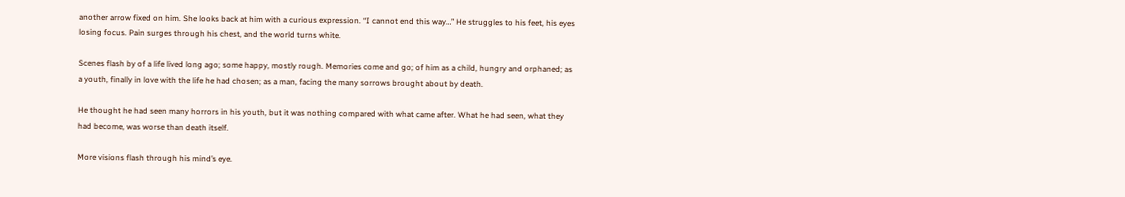another arrow fixed on him. She looks back at him with a curious expression. “I cannot end this way…” He struggles to his feet, his eyes losing focus. Pain surges through his chest, and the world turns white.

Scenes flash by of a life lived long ago; some happy, mostly rough. Memories come and go; of him as a child, hungry and orphaned; as a youth, finally in love with the life he had chosen; as a man, facing the many sorrows brought about by death.

He thought he had seen many horrors in his youth, but it was nothing compared with what came after. What he had seen, what they had become, was worse than death itself.

More visions flash through his mind’s eye.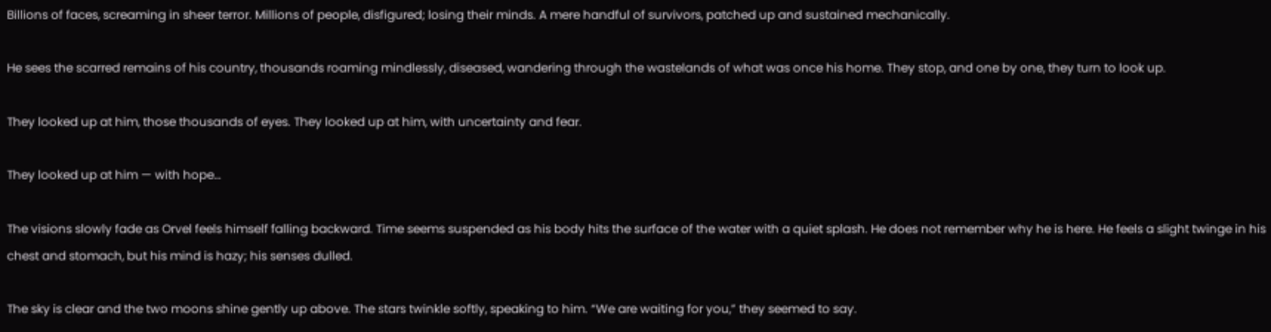Billions of faces, screaming in sheer terror. Millions of people, disfigured; losing their minds. A mere handful of survivors, patched up and sustained mechanically.

He sees the scarred remains of his country, thousands roaming mindlessly, diseased, wandering through the wastelands of what was once his home. They stop, and one by one, they turn to look up.

They looked up at him, those thousands of eyes. They looked up at him, with uncertainty and fear.

They looked up at him — with hope…

The visions slowly fade as Orvel feels himself falling backward. Time seems suspended as his body hits the surface of the water with a quiet splash. He does not remember why he is here. He feels a slight twinge in his chest and stomach, but his mind is hazy; his senses dulled.

The sky is clear and the two moons shine gently up above. The stars twinkle softly, speaking to him. “We are waiting for you,” they seemed to say.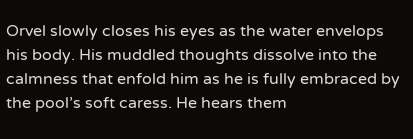Orvel slowly closes his eyes as the water envelops his body. His muddled thoughts dissolve into the calmness that enfold him as he is fully embraced by the pool’s soft caress. He hears them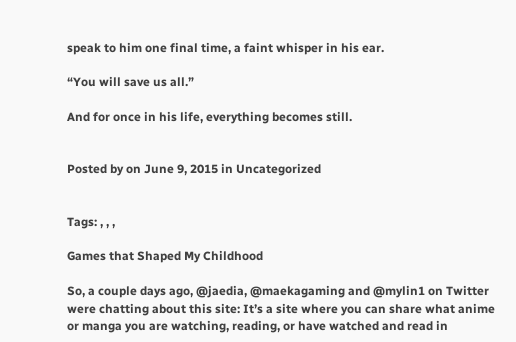speak to him one final time, a faint whisper in his ear.

“You will save us all.”

And for once in his life, everything becomes still.


Posted by on June 9, 2015 in Uncategorized


Tags: , , ,

Games that Shaped My Childhood

So, a couple days ago, @jaedia, @maekagaming and @mylin1 on Twitter were chatting about this site: It’s a site where you can share what anime or manga you are watching, reading, or have watched and read in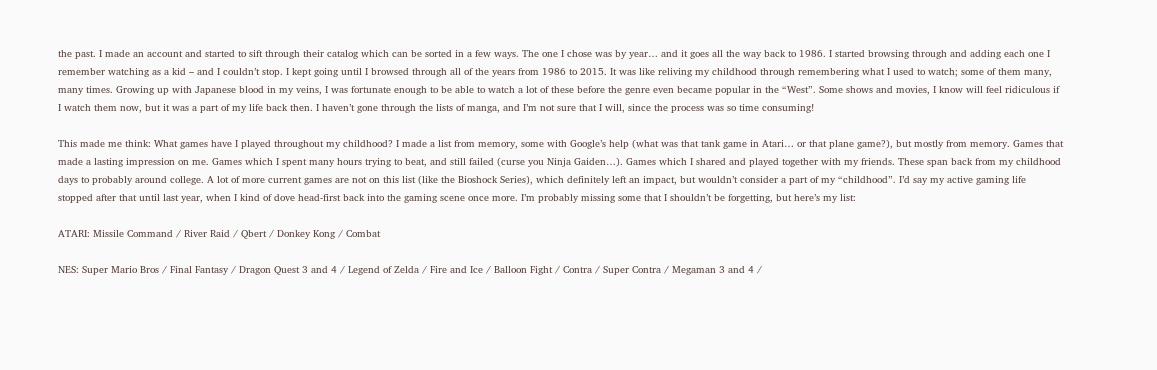the past. I made an account and started to sift through their catalog which can be sorted in a few ways. The one I chose was by year… and it goes all the way back to 1986. I started browsing through and adding each one I remember watching as a kid – and I couldn’t stop. I kept going until I browsed through all of the years from 1986 to 2015. It was like reliving my childhood through remembering what I used to watch; some of them many, many times. Growing up with Japanese blood in my veins, I was fortunate enough to be able to watch a lot of these before the genre even became popular in the “West”. Some shows and movies, I know will feel ridiculous if I watch them now, but it was a part of my life back then. I haven’t gone through the lists of manga, and I’m not sure that I will, since the process was so time consuming!

This made me think: What games have I played throughout my childhood? I made a list from memory, some with Google’s help (what was that tank game in Atari… or that plane game?), but mostly from memory. Games that made a lasting impression on me. Games which I spent many hours trying to beat, and still failed (curse you Ninja Gaiden…). Games which I shared and played together with my friends. These span back from my childhood days to probably around college. A lot of more current games are not on this list (like the Bioshock Series), which definitely left an impact, but wouldn’t consider a part of my “childhood”. I’d say my active gaming life stopped after that until last year, when I kind of dove head-first back into the gaming scene once more. I’m probably missing some that I shouldn’t be forgetting, but here’s my list:

ATARI: Missile Command / River Raid / Qbert / Donkey Kong / Combat

NES: Super Mario Bros / Final Fantasy / Dragon Quest 3 and 4 / Legend of Zelda / Fire and Ice / Balloon Fight / Contra / Super Contra / Megaman 3 and 4 /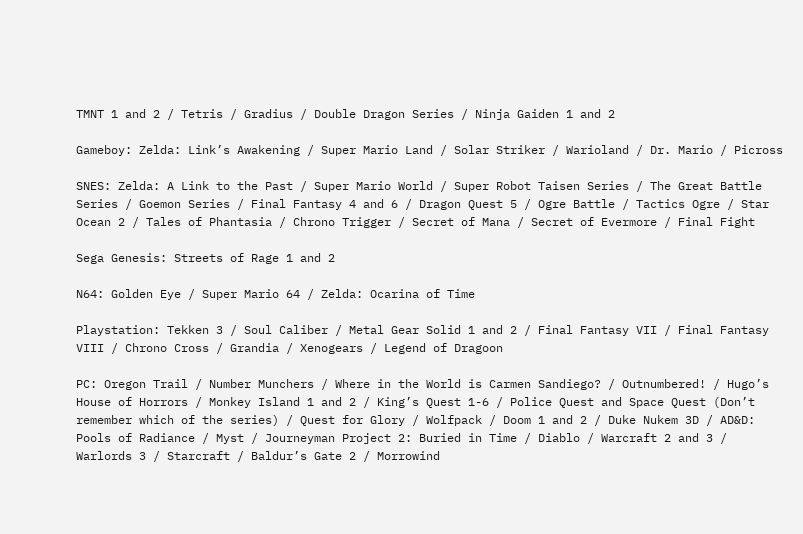TMNT 1 and 2 / Tetris / Gradius / Double Dragon Series / Ninja Gaiden 1 and 2

Gameboy: Zelda: Link’s Awakening / Super Mario Land / Solar Striker / Warioland / Dr. Mario / Picross

SNES: Zelda: A Link to the Past / Super Mario World / Super Robot Taisen Series / The Great Battle Series / Goemon Series / Final Fantasy 4 and 6 / Dragon Quest 5 / Ogre Battle / Tactics Ogre / Star Ocean 2 / Tales of Phantasia / Chrono Trigger / Secret of Mana / Secret of Evermore / Final Fight

Sega Genesis: Streets of Rage 1 and 2

N64: Golden Eye / Super Mario 64 / Zelda: Ocarina of Time

Playstation: Tekken 3 / Soul Caliber / Metal Gear Solid 1 and 2 / Final Fantasy VII / Final Fantasy VIII / Chrono Cross / Grandia / Xenogears / Legend of Dragoon

PC: Oregon Trail / Number Munchers / Where in the World is Carmen Sandiego? / Outnumbered! / Hugo’s House of Horrors / Monkey Island 1 and 2 / King’s Quest 1-6 / Police Quest and Space Quest (Don’t remember which of the series) / Quest for Glory / Wolfpack / Doom 1 and 2 / Duke Nukem 3D / AD&D: Pools of Radiance / Myst / Journeyman Project 2: Buried in Time / Diablo / Warcraft 2 and 3 / Warlords 3 / Starcraft / Baldur’s Gate 2 / Morrowind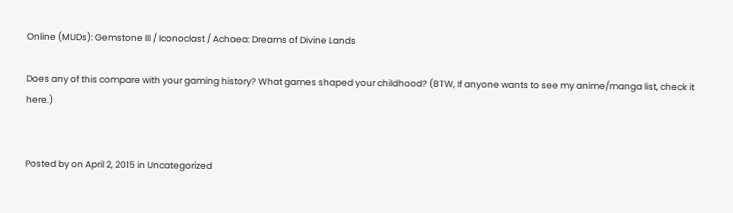Online (MUDs): Gemstone III / Iconoclast / Achaea: Dreams of Divine Lands

Does any of this compare with your gaming history? What games shaped your childhood? (BTW, If anyone wants to see my anime/manga list, check it here.)


Posted by on April 2, 2015 in Uncategorized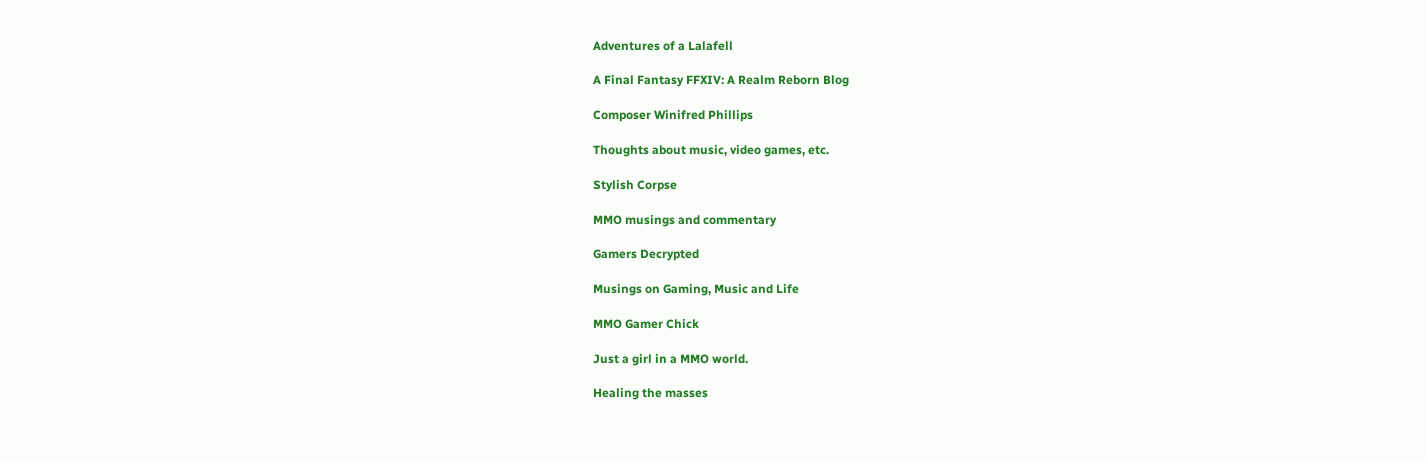Adventures of a Lalafell

A Final Fantasy FFXIV: A Realm Reborn Blog

Composer Winifred Phillips

Thoughts about music, video games, etc.

Stylish Corpse

MMO musings and commentary

Gamers Decrypted

Musings on Gaming, Music and Life

MMO Gamer Chick

Just a girl in a MMO world.

Healing the masses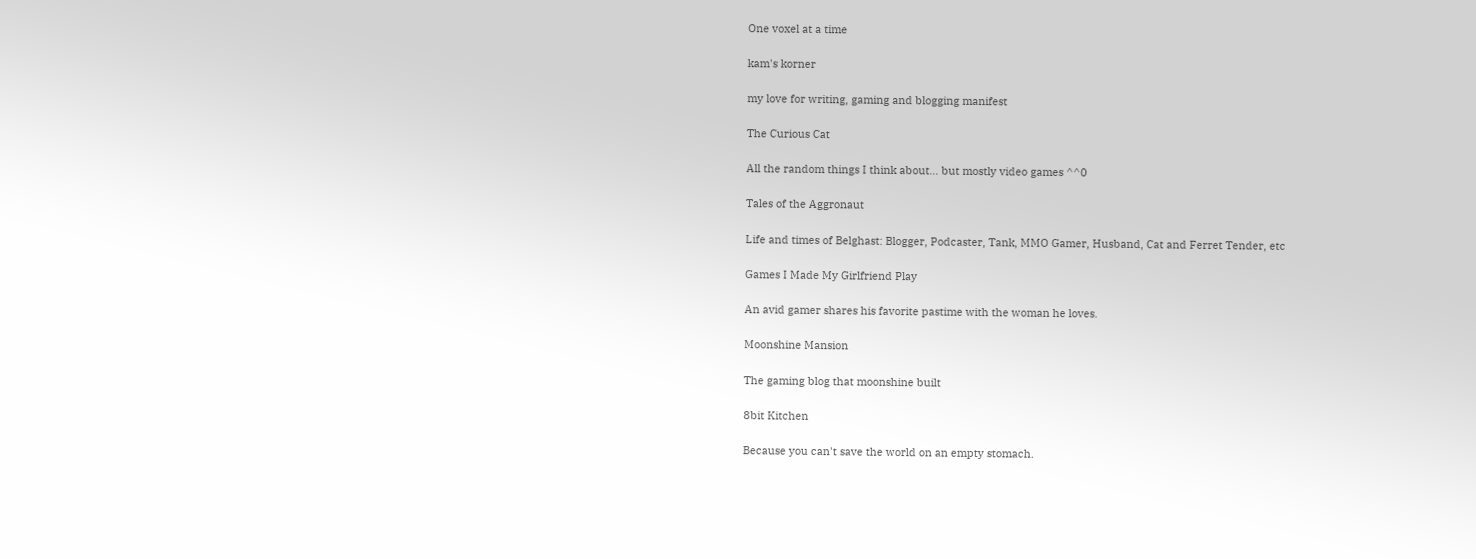One voxel at a time

kam's korner

my love for writing, gaming and blogging manifest

The Curious Cat

All the random things I think about... but mostly video games ^^0

Tales of the Aggronaut

Life and times of Belghast: Blogger, Podcaster, Tank, MMO Gamer, Husband, Cat and Ferret Tender, etc

Games I Made My Girlfriend Play

An avid gamer shares his favorite pastime with the woman he loves.

Moonshine Mansion

The gaming blog that moonshine built

8bit Kitchen

Because you can't save the world on an empty stomach.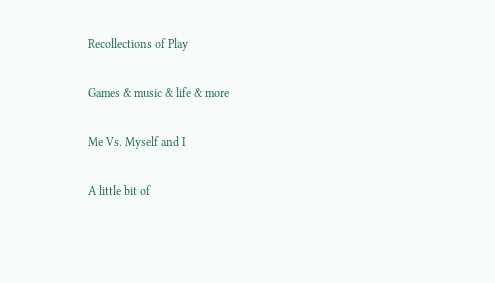Recollections of Play

Games & music & life & more

Me Vs. Myself and I

A little bit of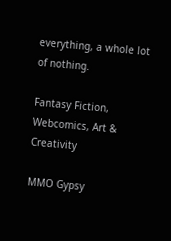everything, a whole lot of nothing.

Fantasy Fiction, Webcomics, Art & Creativity

MMO Gypsy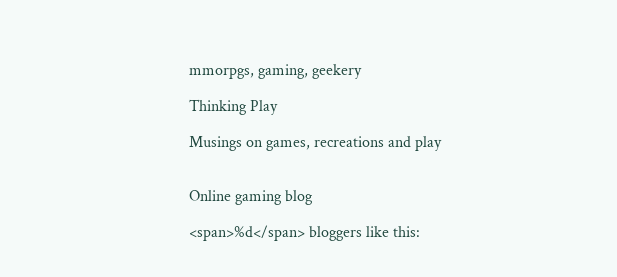mmorpgs, gaming, geekery

Thinking Play

Musings on games, recreations and play


Online gaming blog

<span>%d</span> bloggers like this: